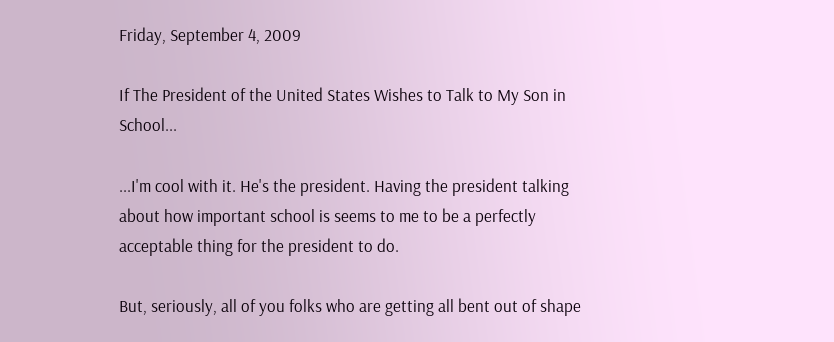Friday, September 4, 2009

If The President of the United States Wishes to Talk to My Son in School...

...I'm cool with it. He's the president. Having the president talking about how important school is seems to me to be a perfectly acceptable thing for the president to do.

But, seriously, all of you folks who are getting all bent out of shape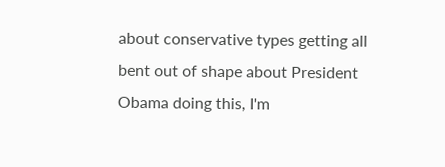about conservative types getting all bent out of shape about President Obama doing this, I'm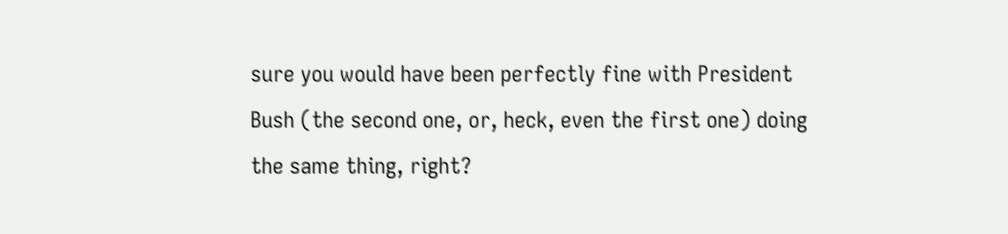sure you would have been perfectly fine with President Bush (the second one, or, heck, even the first one) doing the same thing, right?